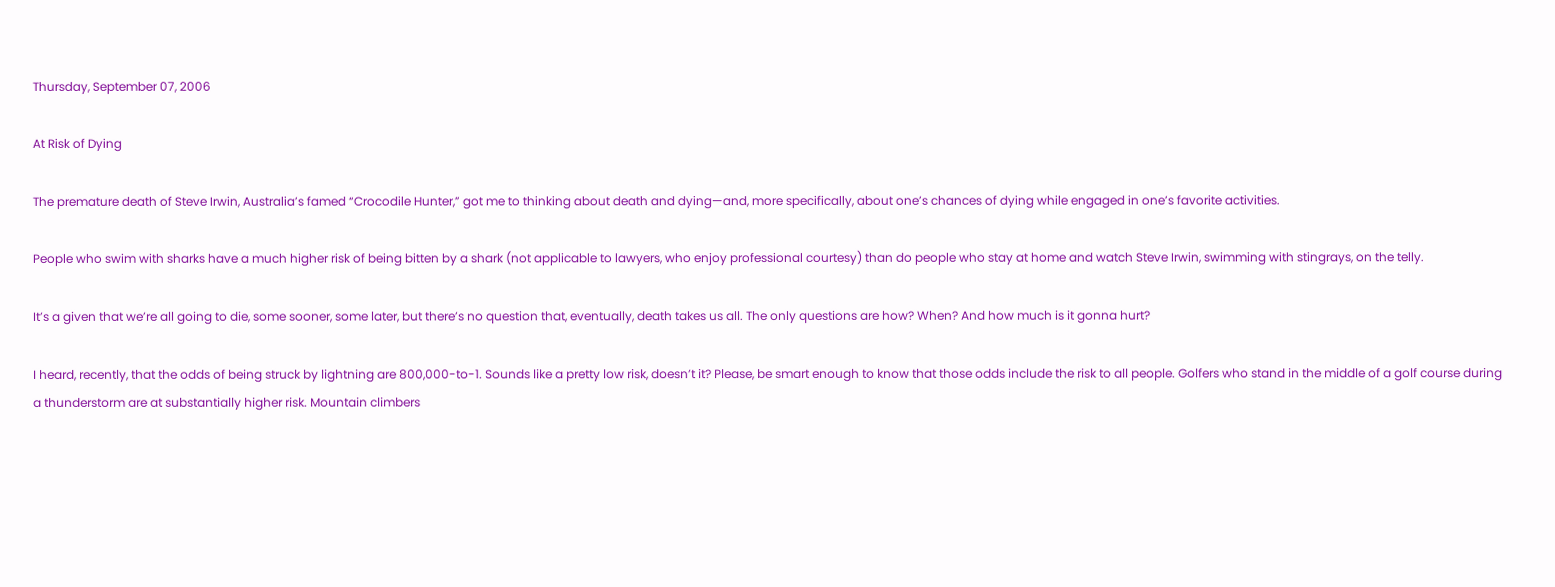Thursday, September 07, 2006

At Risk of Dying

The premature death of Steve Irwin, Australia’s famed “Crocodile Hunter,” got me to thinking about death and dying—and, more specifically, about one’s chances of dying while engaged in one’s favorite activities.

People who swim with sharks have a much higher risk of being bitten by a shark (not applicable to lawyers, who enjoy professional courtesy) than do people who stay at home and watch Steve Irwin, swimming with stingrays, on the telly.

It’s a given that we’re all going to die, some sooner, some later, but there’s no question that, eventually, death takes us all. The only questions are how? When? And how much is it gonna hurt?

I heard, recently, that the odds of being struck by lightning are 800,000-to-1. Sounds like a pretty low risk, doesn’t it? Please, be smart enough to know that those odds include the risk to all people. Golfers who stand in the middle of a golf course during a thunderstorm are at substantially higher risk. Mountain climbers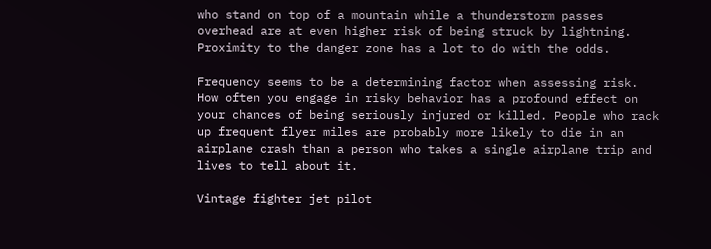who stand on top of a mountain while a thunderstorm passes overhead are at even higher risk of being struck by lightning. Proximity to the danger zone has a lot to do with the odds.

Frequency seems to be a determining factor when assessing risk. How often you engage in risky behavior has a profound effect on your chances of being seriously injured or killed. People who rack up frequent flyer miles are probably more likely to die in an airplane crash than a person who takes a single airplane trip and lives to tell about it.

Vintage fighter jet pilot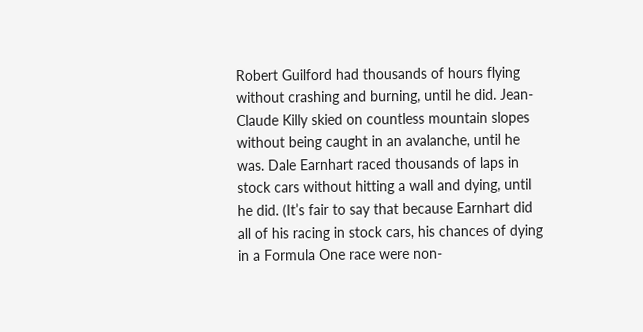Robert Guilford had thousands of hours flying without crashing and burning, until he did. Jean-Claude Killy skied on countless mountain slopes without being caught in an avalanche, until he was. Dale Earnhart raced thousands of laps in stock cars without hitting a wall and dying, until he did. (It’s fair to say that because Earnhart did all of his racing in stock cars, his chances of dying in a Formula One race were non-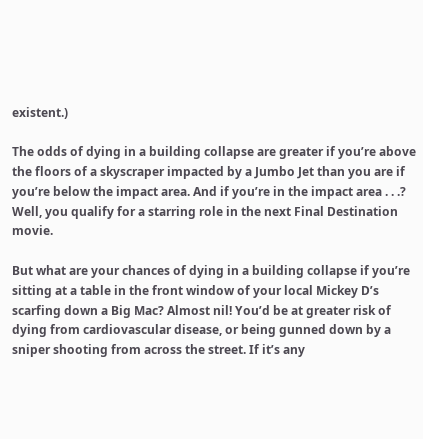existent.)

The odds of dying in a building collapse are greater if you’re above the floors of a skyscraper impacted by a Jumbo Jet than you are if you’re below the impact area. And if you’re in the impact area . . .? Well, you qualify for a starring role in the next Final Destination movie.

But what are your chances of dying in a building collapse if you’re sitting at a table in the front window of your local Mickey D’s scarfing down a Big Mac? Almost nil! You’d be at greater risk of dying from cardiovascular disease, or being gunned down by a sniper shooting from across the street. If it’s any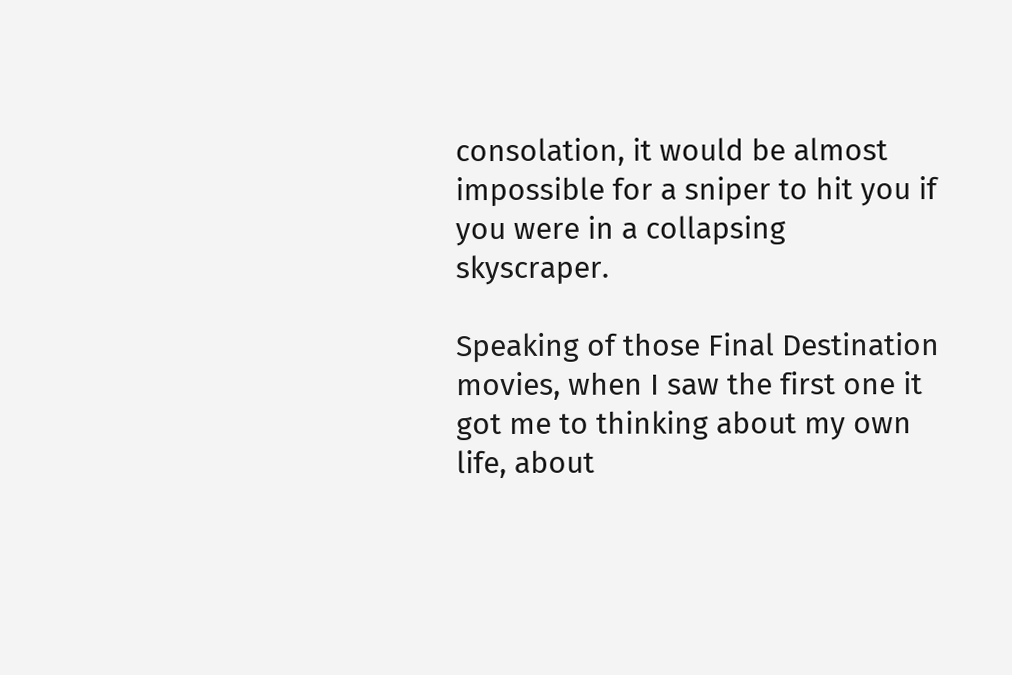consolation, it would be almost impossible for a sniper to hit you if you were in a collapsing skyscraper.

Speaking of those Final Destination movies, when I saw the first one it got me to thinking about my own life, about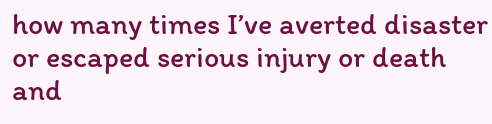how many times I’ve averted disaster or escaped serious injury or death and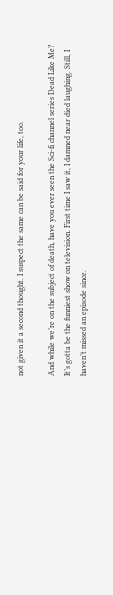not given it a second thought. I suspect the same can be said for your life, too.

And while we’re on the subject of death, have you ever seen the Sci-fi channel series Dead Like Me? It’s gotta be the funniest show on television. First time I saw it, I damned near died laughing. Still, I haven’t missed an episode since.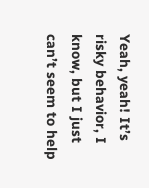Yeah, yeah! It’s risky behavior, I know, but I just can’t seem to help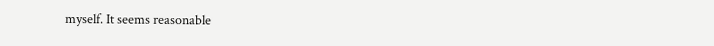myself. It seems reasonable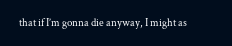that if I’m gonna die anyway, I might as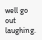well go out laughing.